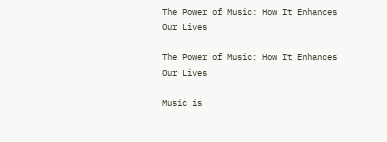The Power of Music: How It Enhances Our Lives

The Power of Music: How It Enhances Our Lives

Music is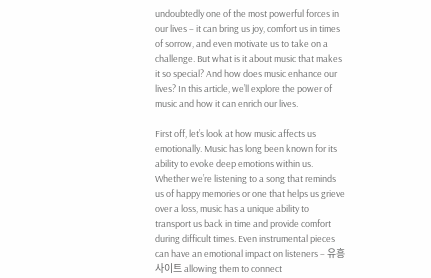undoubtedly one of the most powerful forces in our lives – it can bring us joy, comfort us in times of sorrow, and even motivate us to take on a challenge. But what is it about music that makes it so special? And how does music enhance our lives? In this article, we’ll explore the power of music and how it can enrich our lives.

First off, let’s look at how music affects us emotionally. Music has long been known for its ability to evoke deep emotions within us. Whether we’re listening to a song that reminds us of happy memories or one that helps us grieve over a loss, music has a unique ability to transport us back in time and provide comfort during difficult times. Even instrumental pieces can have an emotional impact on listeners – 유흥사이트 allowing them to connect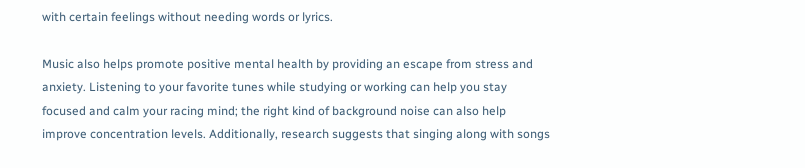with certain feelings without needing words or lyrics.

Music also helps promote positive mental health by providing an escape from stress and anxiety. Listening to your favorite tunes while studying or working can help you stay focused and calm your racing mind; the right kind of background noise can also help improve concentration levels. Additionally, research suggests that singing along with songs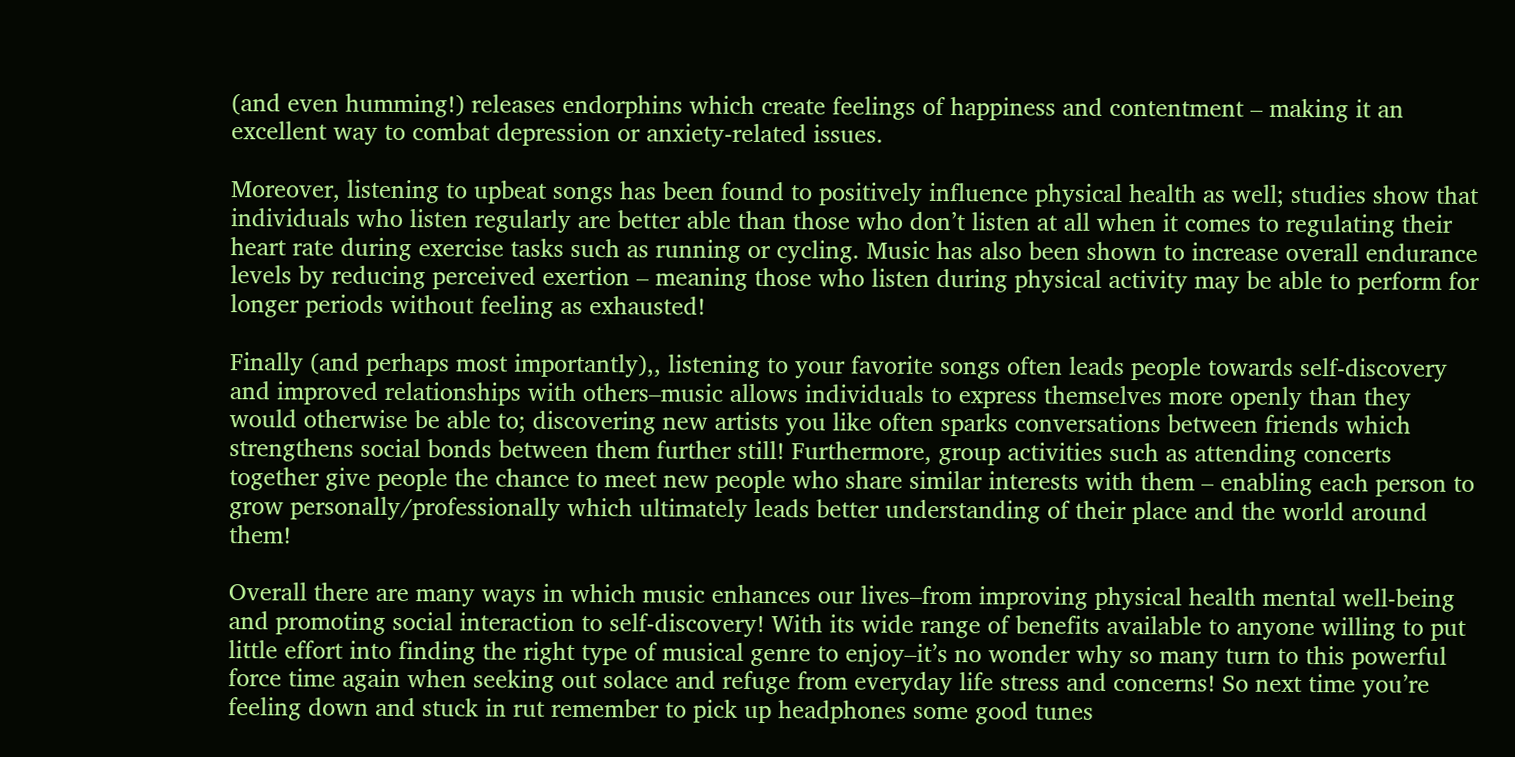(and even humming!) releases endorphins which create feelings of happiness and contentment – making it an excellent way to combat depression or anxiety-related issues.

Moreover, listening to upbeat songs has been found to positively influence physical health as well; studies show that individuals who listen regularly are better able than those who don’t listen at all when it comes to regulating their heart rate during exercise tasks such as running or cycling. Music has also been shown to increase overall endurance levels by reducing perceived exertion – meaning those who listen during physical activity may be able to perform for longer periods without feeling as exhausted!

Finally (and perhaps most importantly),, listening to your favorite songs often leads people towards self-discovery and improved relationships with others–music allows individuals to express themselves more openly than they would otherwise be able to; discovering new artists you like often sparks conversations between friends which strengthens social bonds between them further still! Furthermore, group activities such as attending concerts together give people the chance to meet new people who share similar interests with them – enabling each person to grow personally/professionally which ultimately leads better understanding of their place and the world around them!

Overall there are many ways in which music enhances our lives–from improving physical health mental well-being and promoting social interaction to self-discovery! With its wide range of benefits available to anyone willing to put little effort into finding the right type of musical genre to enjoy–it’s no wonder why so many turn to this powerful force time again when seeking out solace and refuge from everyday life stress and concerns! So next time you’re feeling down and stuck in rut remember to pick up headphones some good tunes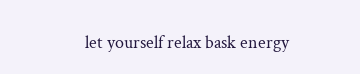let yourself relax bask energy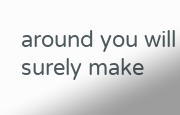around you will surely make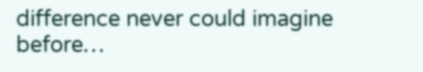difference never could imagine before…